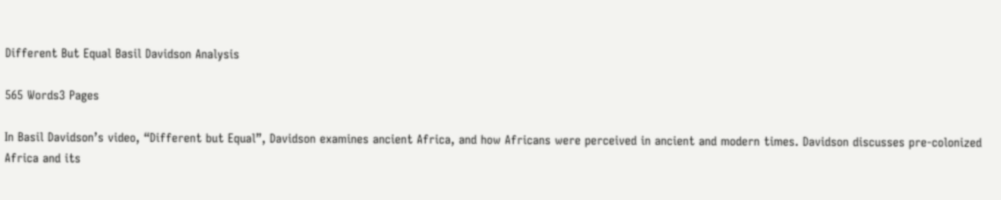Different But Equal Basil Davidson Analysis

565 Words3 Pages

In Basil Davidson’s video, “Different but Equal”, Davidson examines ancient Africa, and how Africans were perceived in ancient and modern times. Davidson discusses pre-colonized Africa and its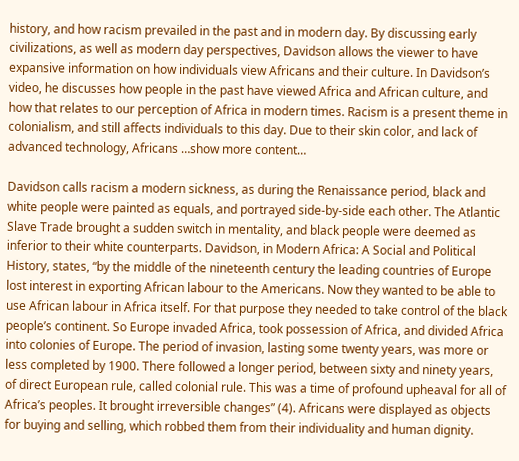history, and how racism prevailed in the past and in modern day. By discussing early civilizations, as well as modern day perspectives, Davidson allows the viewer to have expansive information on how individuals view Africans and their culture. In Davidson’s video, he discusses how people in the past have viewed Africa and African culture, and how that relates to our perception of Africa in modern times. Racism is a present theme in colonialism, and still affects individuals to this day. Due to their skin color, and lack of advanced technology, Africans …show more content…

Davidson calls racism a modern sickness, as during the Renaissance period, black and white people were painted as equals, and portrayed side-by-side each other. The Atlantic Slave Trade brought a sudden switch in mentality, and black people were deemed as inferior to their white counterparts. Davidson, in Modern Africa: A Social and Political History, states, “by the middle of the nineteenth century the leading countries of Europe lost interest in exporting African labour to the Americans. Now they wanted to be able to use African labour in Africa itself. For that purpose they needed to take control of the black people’s continent. So Europe invaded Africa, took possession of Africa, and divided Africa into colonies of Europe. The period of invasion, lasting some twenty years, was more or less completed by 1900. There followed a longer period, between sixty and ninety years, of direct European rule, called colonial rule. This was a time of profound upheaval for all of Africa’s peoples. It brought irreversible changes” (4). Africans were displayed as objects for buying and selling, which robbed them from their individuality and human dignity.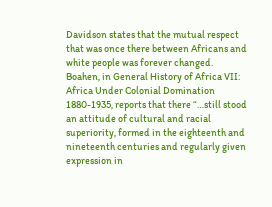Davidson states that the mutual respect that was once there between Africans and white people was forever changed. Boahen, in General History of Africa VII: Africa Under Colonial Domination 1880-1935, reports that there “…still stood an attitude of cultural and racial superiority, formed in the eighteenth and nineteenth centuries and regularly given expression in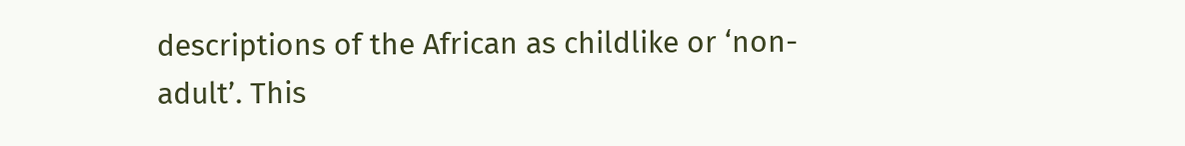descriptions of the African as childlike or ‘non-adult’. This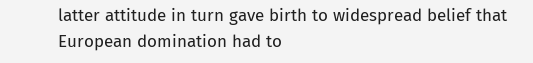latter attitude in turn gave birth to widespread belief that European domination had to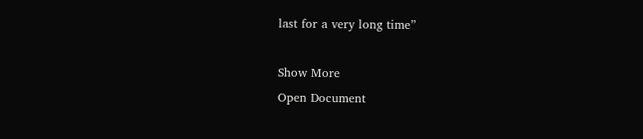last for a very long time”

Show More
Open Document